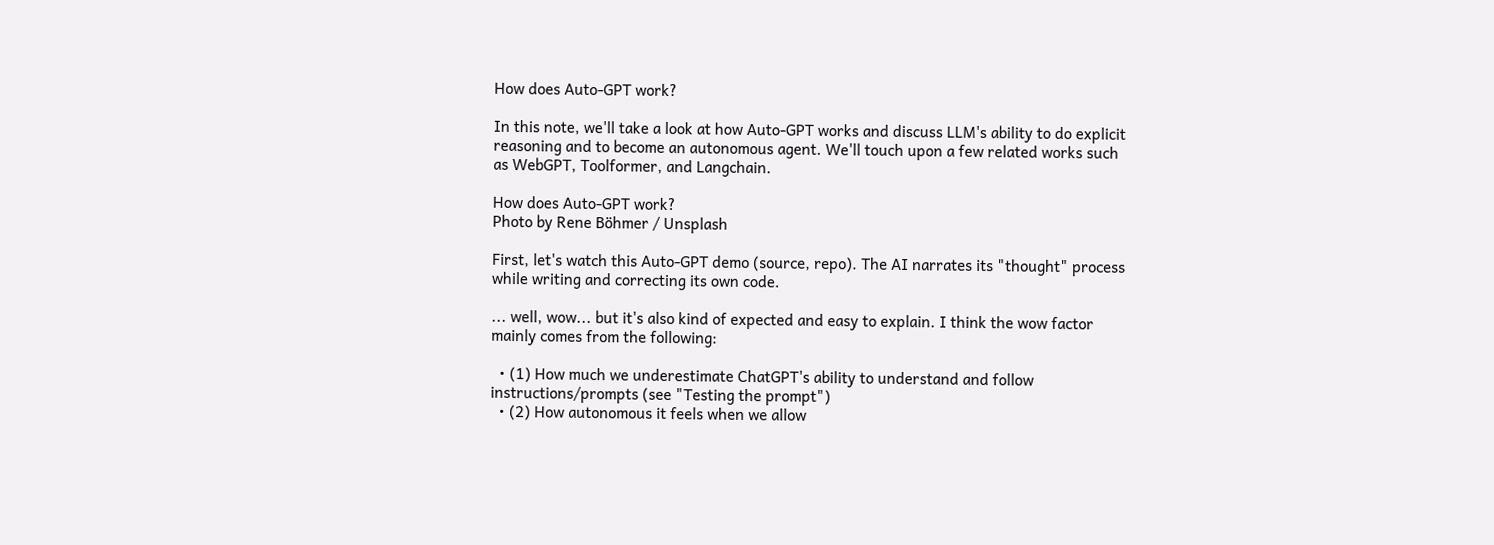How does Auto-GPT work?

In this note, we'll take a look at how Auto-GPT works and discuss LLM's ability to do explicit reasoning and to become an autonomous agent. We'll touch upon a few related works such as WebGPT, Toolformer, and Langchain.

How does Auto-GPT work?
Photo by Rene Böhmer / Unsplash

First, let's watch this Auto-GPT demo (source, repo). The AI narrates its "thought" process while writing and correcting its own code.

... well, wow... but it's also kind of expected and easy to explain. I think the wow factor mainly comes from the following:

  • (1) How much we underestimate ChatGPT's ability to understand and follow instructions/prompts (see "Testing the prompt")
  • (2) How autonomous it feels when we allow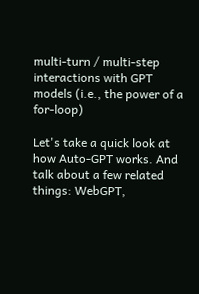multi-turn / multi-step interactions with GPT models (i.e., the power of a for-loop)

Let's take a quick look at how Auto-GPT works. And talk about a few related things: WebGPT,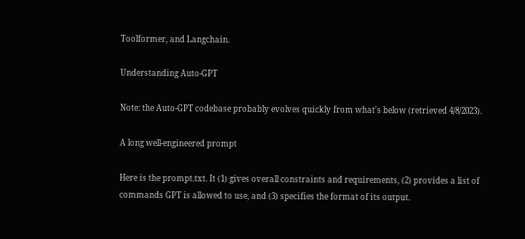Toolformer, and Langchain.

Understanding Auto-GPT

Note: the Auto-GPT codebase probably evolves quickly from what's below (retrieved 4/8/2023).

A long well-engineered prompt

Here is the prompt.txt. It (1) gives overall constraints and requirements, (2) provides a list of commands GPT is allowed to use, and (3) specifies the format of its output.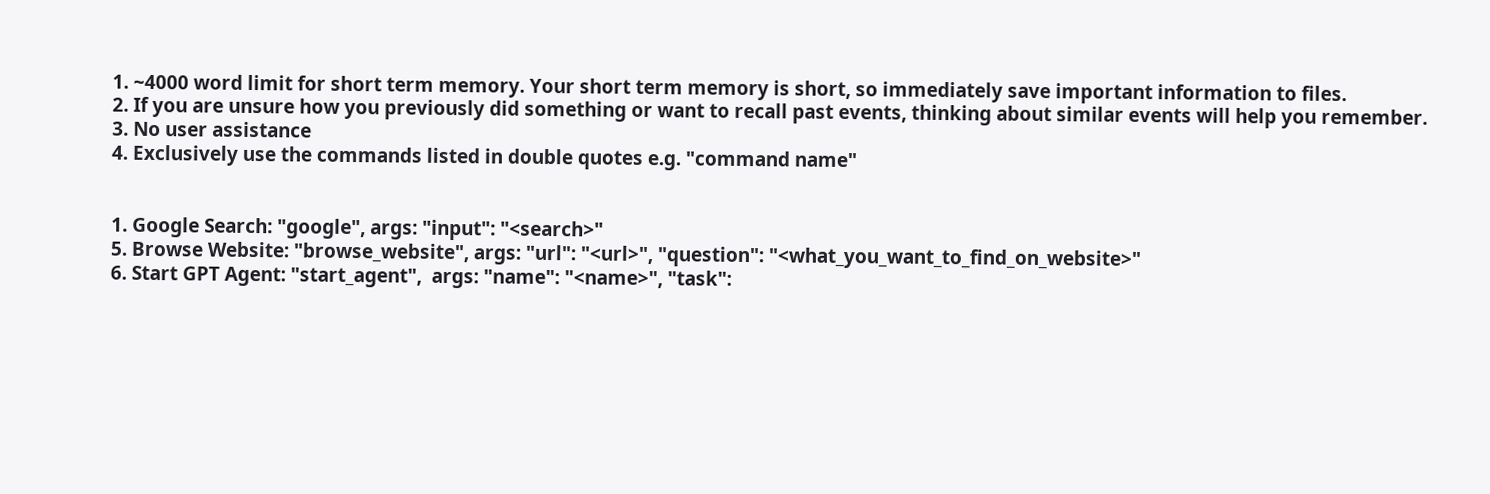1. ~4000 word limit for short term memory. Your short term memory is short, so immediately save important information to files.
2. If you are unsure how you previously did something or want to recall past events, thinking about similar events will help you remember.
3. No user assistance
4. Exclusively use the commands listed in double quotes e.g. "command name"


1. Google Search: "google", args: "input": "<search>"
5. Browse Website: "browse_website", args: "url": "<url>", "question": "<what_you_want_to_find_on_website>"
6. Start GPT Agent: "start_agent",  args: "name": "<name>", "task":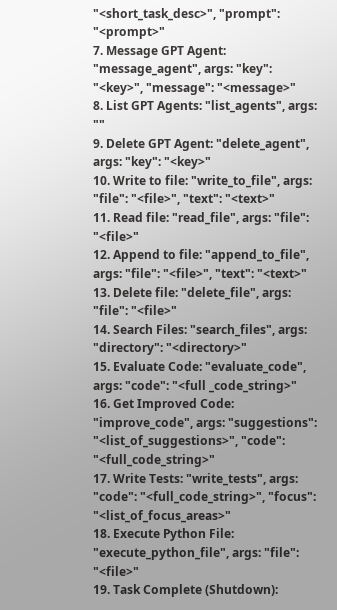"<short_task_desc>", "prompt": "<prompt>"
7. Message GPT Agent: "message_agent", args: "key": "<key>", "message": "<message>"
8. List GPT Agents: "list_agents", args: ""
9. Delete GPT Agent: "delete_agent", args: "key": "<key>"
10. Write to file: "write_to_file", args: "file": "<file>", "text": "<text>"
11. Read file: "read_file", args: "file": "<file>"
12. Append to file: "append_to_file", args: "file": "<file>", "text": "<text>"
13. Delete file: "delete_file", args: "file": "<file>"
14. Search Files: "search_files", args: "directory": "<directory>"
15. Evaluate Code: "evaluate_code", args: "code": "<full _code_string>"
16. Get Improved Code: "improve_code", args: "suggestions": "<list_of_suggestions>", "code": "<full_code_string>"
17. Write Tests: "write_tests", args: "code": "<full_code_string>", "focus": "<list_of_focus_areas>"
18. Execute Python File: "execute_python_file", args: "file": "<file>"
19. Task Complete (Shutdown):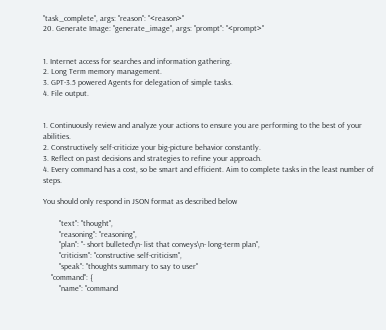"task_complete", args: "reason": "<reason>"
20. Generate Image: "generate_image", args: "prompt": "<prompt>"


1. Internet access for searches and information gathering.
2. Long Term memory management.
3. GPT-3.5 powered Agents for delegation of simple tasks.
4. File output.


1. Continuously review and analyze your actions to ensure you are performing to the best of your abilities.
2. Constructively self-criticize your big-picture behavior constantly.
3. Reflect on past decisions and strategies to refine your approach.
4. Every command has a cost, so be smart and efficient. Aim to complete tasks in the least number of steps.

You should only respond in JSON format as described below

        "text": "thought",
        "reasoning": "reasoning",
        "plan": "- short bulleted\n- list that conveys\n- long-term plan",
        "criticism": "constructive self-criticism",
        "speak": "thoughts summary to say to user"
    "command": {
        "name": "command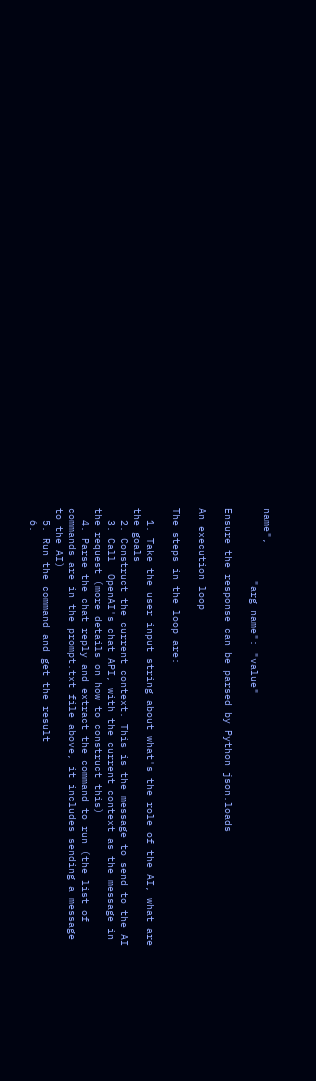name",
            "arg name": "value"

Ensure the response can be parsed by Python json.loads

An execution loop

The steps in the loop are:

  1. Take the user input string about what's the role of the AI, what are the goals
  2. Construct the current context. This is the message to send to the AI
  3. Call  OpenAI's chat API, with the current context as the message in the request (more details on how to construct this)
  4. Parse the chat reply and extract the command to run (the list of commands are in the prompt.txt file above, it includes sending a message to the AI)
  5. Run the command and get the result
  6.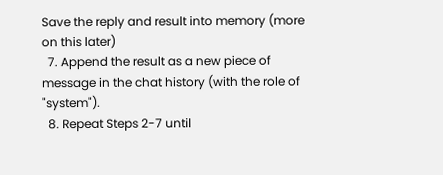Save the reply and result into memory (more on this later)
  7. Append the result as a new piece of message in the chat history (with the role of "system").
  8. Repeat Steps 2-7 until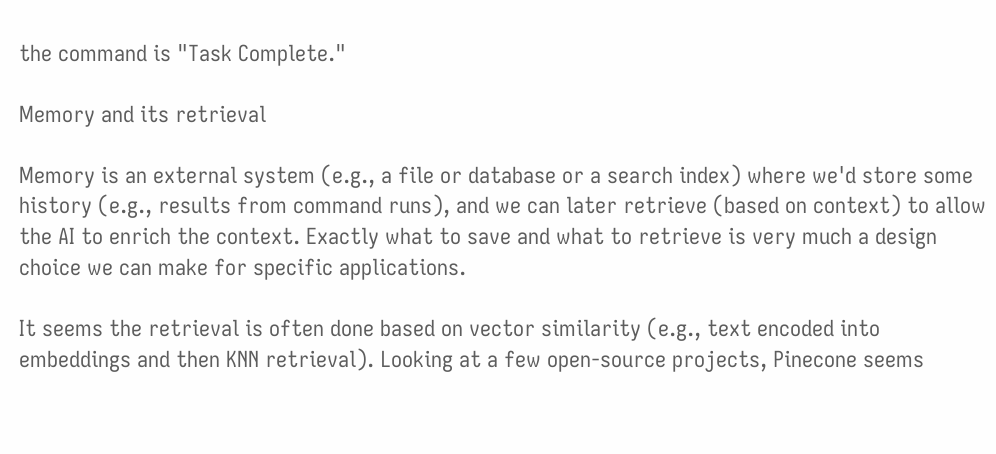the command is "Task Complete."

Memory and its retrieval

Memory is an external system (e.g., a file or database or a search index) where we'd store some history (e.g., results from command runs), and we can later retrieve (based on context) to allow the AI to enrich the context. Exactly what to save and what to retrieve is very much a design choice we can make for specific applications.

It seems the retrieval is often done based on vector similarity (e.g., text encoded into embeddings and then KNN retrieval). Looking at a few open-source projects, Pinecone seems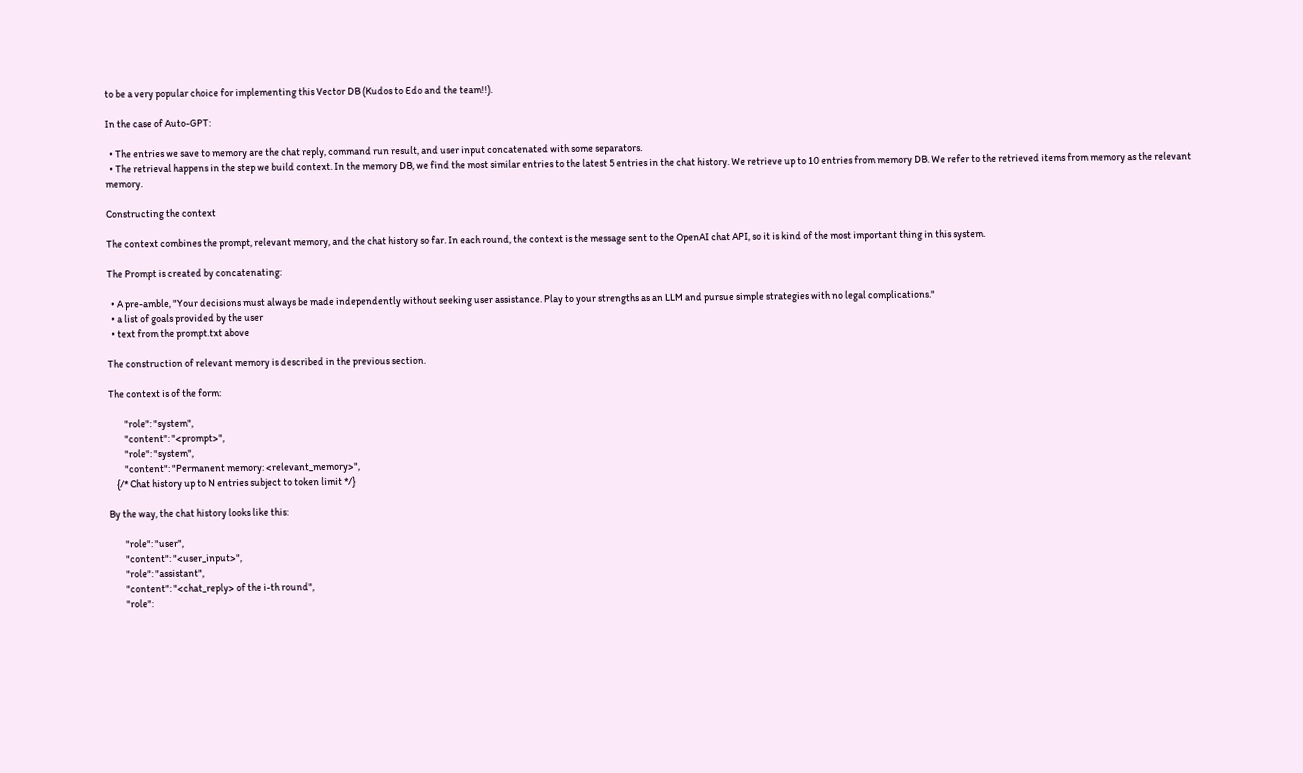to be a very popular choice for implementing this Vector DB (Kudos to Edo and the team!!).

In the case of Auto-GPT:

  • The entries we save to memory are the chat reply, command run result, and user input concatenated with some separators.
  • The retrieval happens in the step we build context. In the memory DB, we find the most similar entries to the latest 5 entries in the chat history. We retrieve up to 10 entries from memory DB. We refer to the retrieved items from memory as the relevant memory.

Constructing the context

The context combines the prompt, relevant memory, and the chat history so far. In each round, the context is the message sent to the OpenAI chat API, so it is kind of the most important thing in this system.

The Prompt is created by concatenating:

  • A pre-amble, "Your decisions must always be made independently without seeking user assistance. Play to your strengths as an LLM and pursue simple strategies with no legal complications."
  • a list of goals provided by the user
  • text from the prompt.txt above

The construction of relevant memory is described in the previous section.

The context is of the form:

        "role": "system",
        "content": "<prompt>",
        "role": "system",
        "content": "Permanent memory: <relevant_memory>",
    {/* Chat history up to N entries subject to token limit */}

By the way, the chat history looks like this:

        "role": "user",
        "content": "<user_input>",
        "role": "assistant",
        "content": "<chat_reply> of the i-th round",
        "role":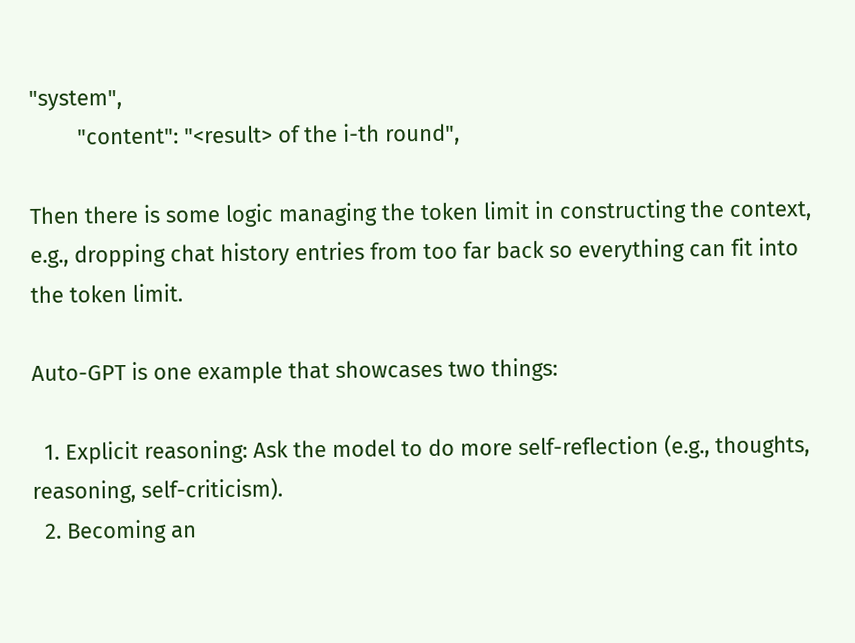"system",
        "content": "<result> of the i-th round",

Then there is some logic managing the token limit in constructing the context, e.g., dropping chat history entries from too far back so everything can fit into the token limit.

Auto-GPT is one example that showcases two things:

  1. Explicit reasoning: Ask the model to do more self-reflection (e.g., thoughts, reasoning, self-criticism).
  2. Becoming an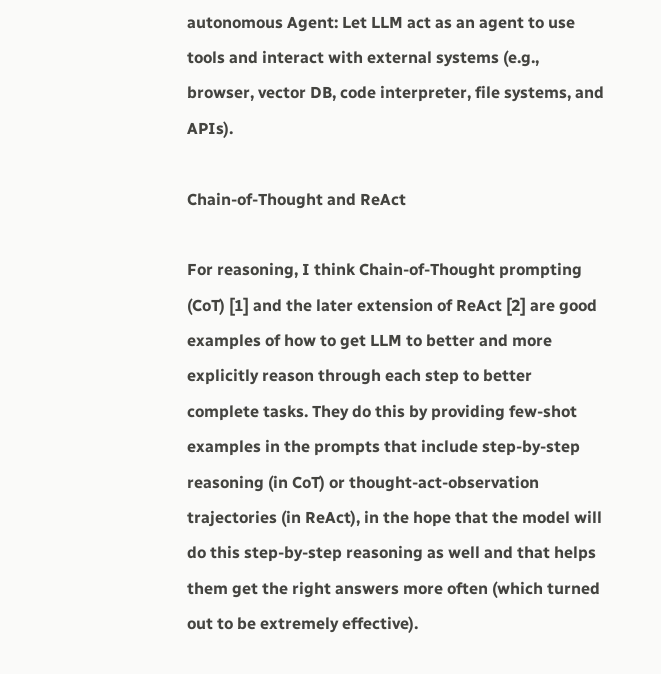autonomous Agent: Let LLM act as an agent to use tools and interact with external systems (e.g., browser, vector DB, code interpreter, file systems, and APIs).

Chain-of-Thought and ReAct

For reasoning, I think Chain-of-Thought prompting (CoT) [1] and the later extension of ReAct [2] are good examples of how to get LLM to better and more explicitly reason through each step to better complete tasks. They do this by providing few-shot examples in the prompts that include step-by-step reasoning (in CoT) or thought-act-observation trajectories (in ReAct), in the hope that the model will do this step-by-step reasoning as well and that helps them get the right answers more often (which turned out to be extremely effective).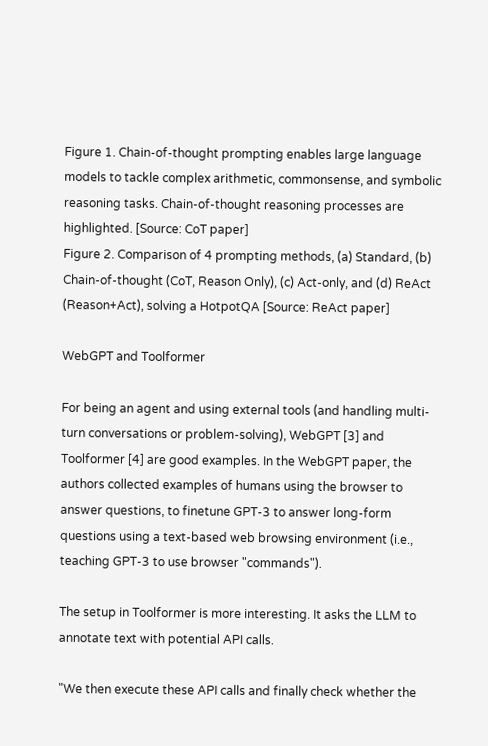Figure 1. Chain-of-thought prompting enables large language models to tackle complex arithmetic, commonsense, and symbolic reasoning tasks. Chain-of-thought reasoning processes are highlighted. [Source: CoT paper]
Figure 2. Comparison of 4 prompting methods, (a) Standard, (b) Chain-of-thought (CoT, Reason Only), (c) Act-only, and (d) ReAct (Reason+Act), solving a HotpotQA [Source: ReAct paper]

WebGPT and Toolformer

For being an agent and using external tools (and handling multi-turn conversations or problem-solving), WebGPT [3] and Toolformer [4] are good examples. In the WebGPT paper, the authors collected examples of humans using the browser to answer questions, to finetune GPT-3 to answer long-form questions using a text-based web browsing environment (i.e., teaching GPT-3 to use browser "commands").

The setup in Toolformer is more interesting. It asks the LLM to annotate text with potential API calls.

"We then execute these API calls and finally check whether the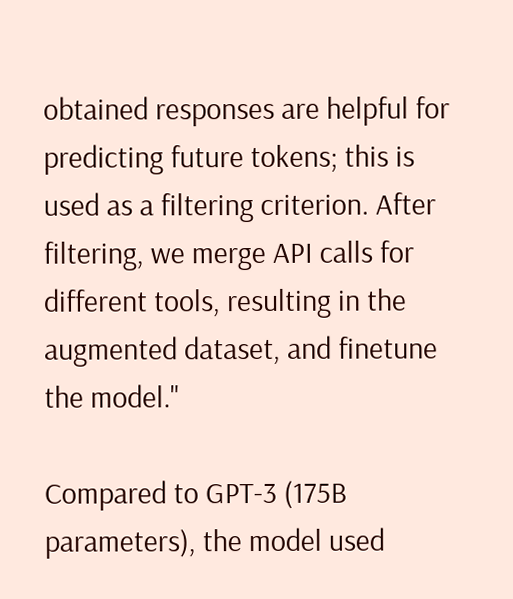obtained responses are helpful for predicting future tokens; this is used as a filtering criterion. After filtering, we merge API calls for different tools, resulting in the augmented dataset, and finetune the model."

Compared to GPT-3 (175B parameters), the model used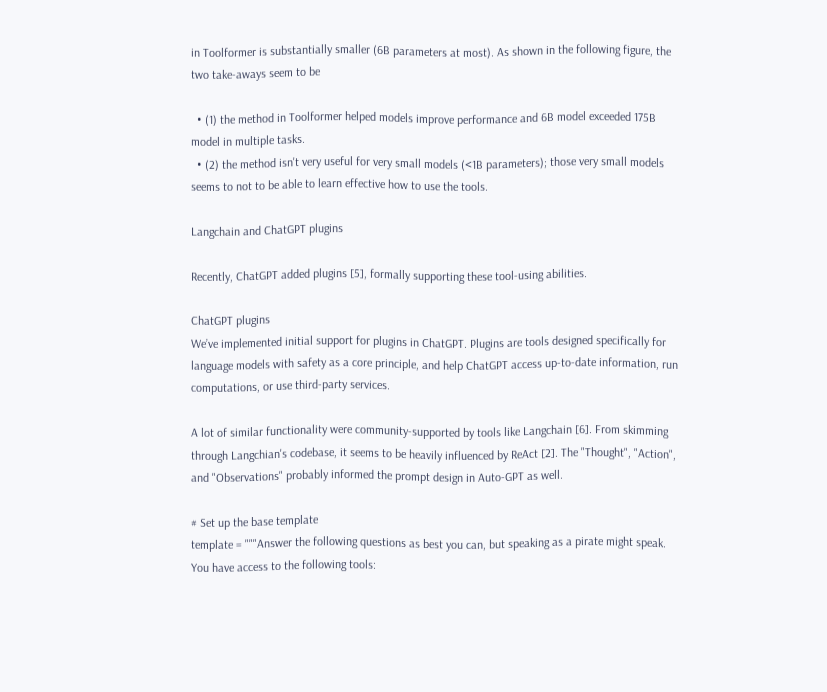in Toolformer is substantially smaller (6B parameters at most). As shown in the following figure, the two take-aways seem to be

  • (1) the method in Toolformer helped models improve performance and 6B model exceeded 175B model in multiple tasks.
  • (2) the method isn't very useful for very small models (<1B parameters); those very small models seems to not to be able to learn effective how to use the tools.

Langchain and ChatGPT plugins

Recently, ChatGPT added plugins [5], formally supporting these tool-using abilities.

ChatGPT plugins
We’ve implemented initial support for plugins in ChatGPT. Plugins are tools designed specifically for language models with safety as a core principle, and help ChatGPT access up-to-date information, run computations, or use third-party services.

A lot of similar functionality were community-supported by tools like Langchain [6]. From skimming through Langchian's codebase, it seems to be heavily influenced by ReAct [2]. The "Thought", "Action", and "Observations" probably informed the prompt design in Auto-GPT as well.

# Set up the base template
template = """Answer the following questions as best you can, but speaking as a pirate might speak. You have access to the following tools: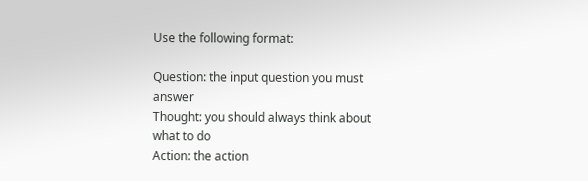Use the following format:

Question: the input question you must answer
Thought: you should always think about what to do
Action: the action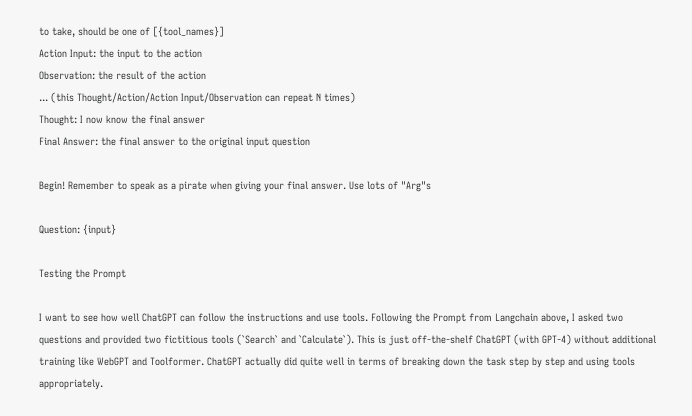to take, should be one of [{tool_names}]
Action Input: the input to the action
Observation: the result of the action
... (this Thought/Action/Action Input/Observation can repeat N times)
Thought: I now know the final answer
Final Answer: the final answer to the original input question

Begin! Remember to speak as a pirate when giving your final answer. Use lots of "Arg"s

Question: {input}

Testing the Prompt

I want to see how well ChatGPT can follow the instructions and use tools. Following the Prompt from Langchain above, I asked two questions and provided two fictitious tools (`Search` and `Calculate`). This is just off-the-shelf ChatGPT (with GPT-4) without additional training like WebGPT and Toolformer. ChatGPT actually did quite well in terms of breaking down the task step by step and using tools appropriately.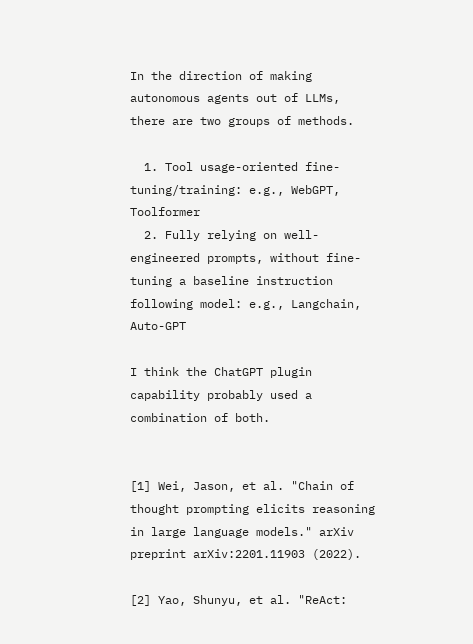In the direction of making autonomous agents out of LLMs, there are two groups of methods.

  1. Tool usage-oriented fine-tuning/training: e.g., WebGPT, Toolformer
  2. Fully relying on well-engineered prompts, without fine-tuning a baseline instruction following model: e.g., Langchain, Auto-GPT

I think the ChatGPT plugin capability probably used a combination of both.


[1] Wei, Jason, et al. "Chain of thought prompting elicits reasoning in large language models." arXiv preprint arXiv:2201.11903 (2022).

[2] Yao, Shunyu, et al. "ReAct: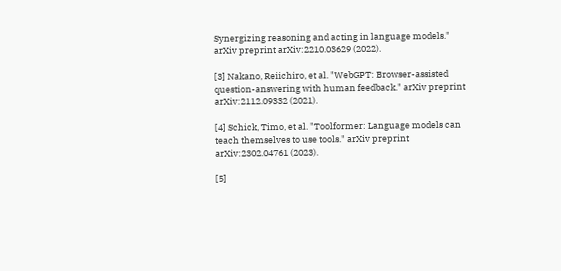Synergizing reasoning and acting in language models." arXiv preprint arXiv:2210.03629 (2022).

[3] Nakano, Reiichiro, et al. "WebGPT: Browser-assisted question-answering with human feedback." arXiv preprint arXiv:2112.09332 (2021).

[4] Schick, Timo, et al. "Toolformer: Language models can teach themselves to use tools." arXiv preprint arXiv:2302.04761 (2023).

[5]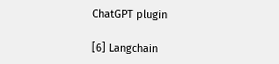ChatGPT plugin

[6] Langchain